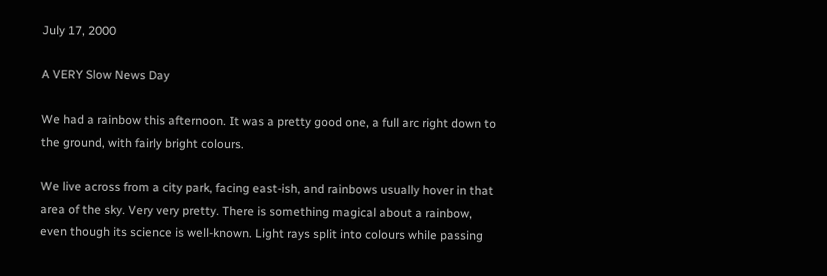July 17, 2000

A VERY Slow News Day

We had a rainbow this afternoon. It was a pretty good one, a full arc right down to the ground, with fairly bright colours.

We live across from a city park, facing east-ish, and rainbows usually hover in that area of the sky. Very very pretty. There is something magical about a rainbow, even though its science is well-known. Light rays split into colours while passing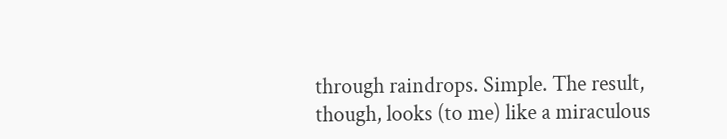through raindrops. Simple. The result, though, looks (to me) like a miraculous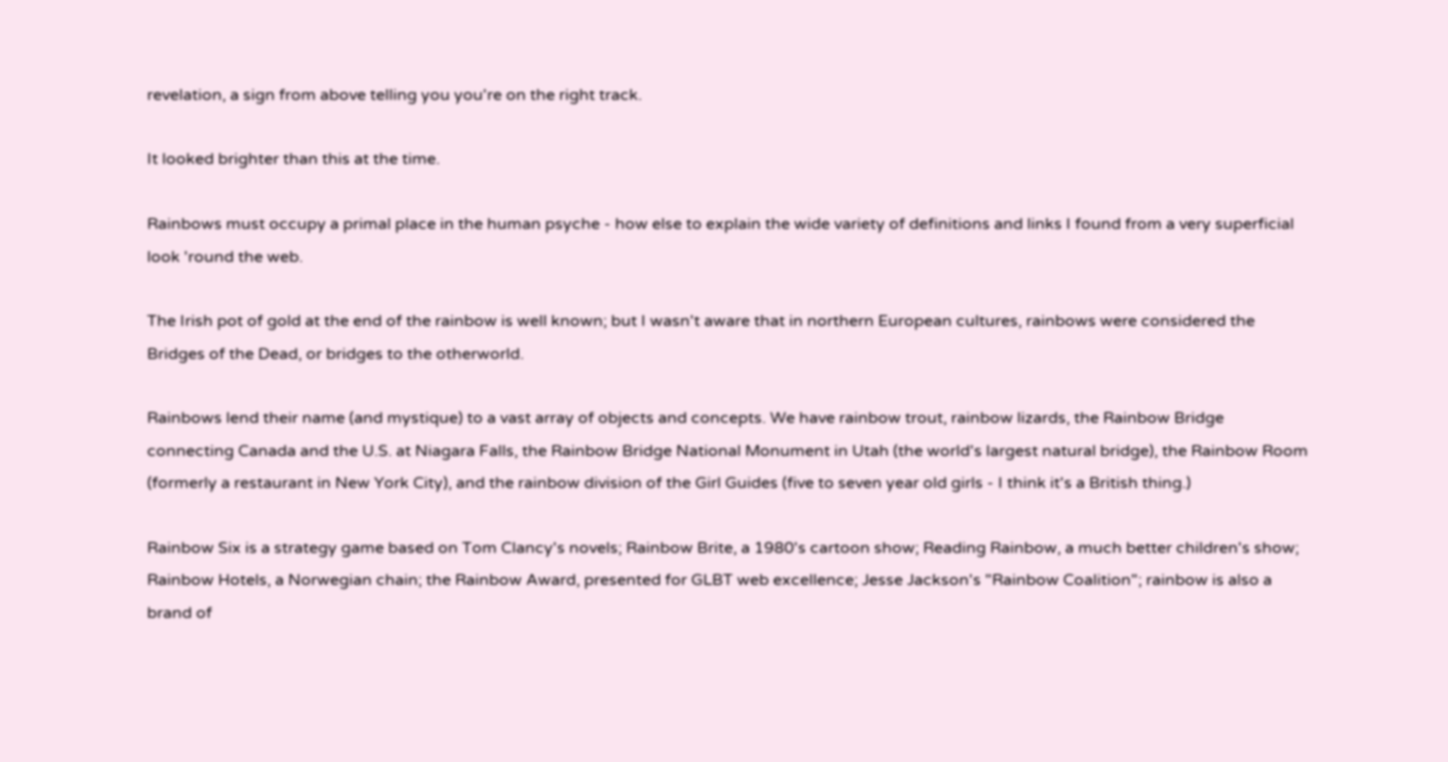revelation, a sign from above telling you you're on the right track.

It looked brighter than this at the time.

Rainbows must occupy a primal place in the human psyche - how else to explain the wide variety of definitions and links I found from a very superficial look 'round the web.

The Irish pot of gold at the end of the rainbow is well known; but I wasn't aware that in northern European cultures, rainbows were considered the Bridges of the Dead, or bridges to the otherworld.

Rainbows lend their name (and mystique) to a vast array of objects and concepts. We have rainbow trout, rainbow lizards, the Rainbow Bridge connecting Canada and the U.S. at Niagara Falls, the Rainbow Bridge National Monument in Utah (the world's largest natural bridge), the Rainbow Room (formerly a restaurant in New York City), and the rainbow division of the Girl Guides (five to seven year old girls - I think it's a British thing.)

Rainbow Six is a strategy game based on Tom Clancy's novels; Rainbow Brite, a 1980's cartoon show; Reading Rainbow, a much better children's show; Rainbow Hotels, a Norwegian chain; the Rainbow Award, presented for GLBT web excellence; Jesse Jackson's "Rainbow Coalition"; rainbow is also a brand of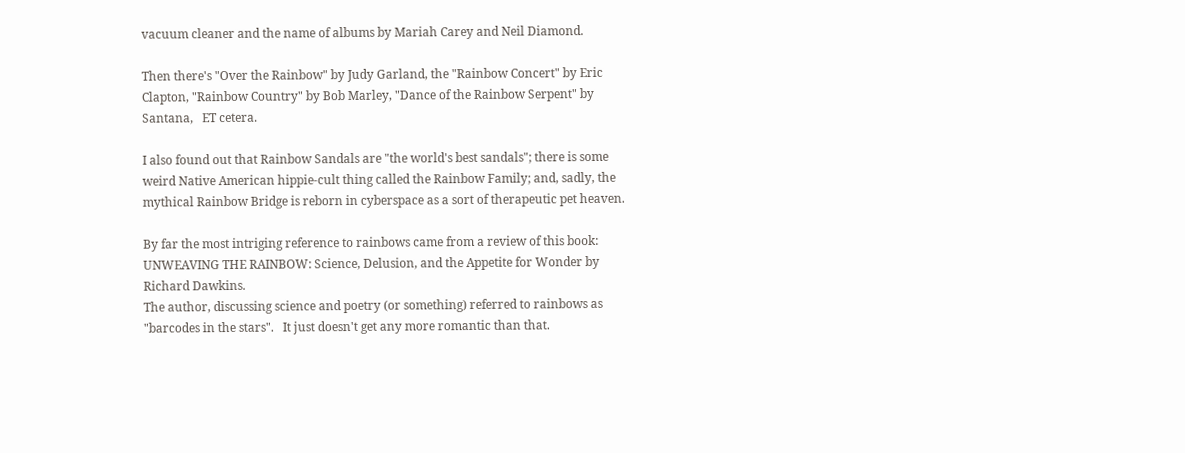vacuum cleaner and the name of albums by Mariah Carey and Neil Diamond.

Then there's "Over the Rainbow" by Judy Garland, the "Rainbow Concert" by Eric Clapton, "Rainbow Country" by Bob Marley, "Dance of the Rainbow Serpent" by Santana,   ET cetera.

I also found out that Rainbow Sandals are "the world's best sandals"; there is some weird Native American hippie-cult thing called the Rainbow Family; and, sadly, the mythical Rainbow Bridge is reborn in cyberspace as a sort of therapeutic pet heaven.

By far the most intriging reference to rainbows came from a review of this book:
UNWEAVING THE RAINBOW: Science, Delusion, and the Appetite for Wonder by Richard Dawkins.
The author, discussing science and poetry (or something) referred to rainbows as   "barcodes in the stars".   It just doesn't get any more romantic than that.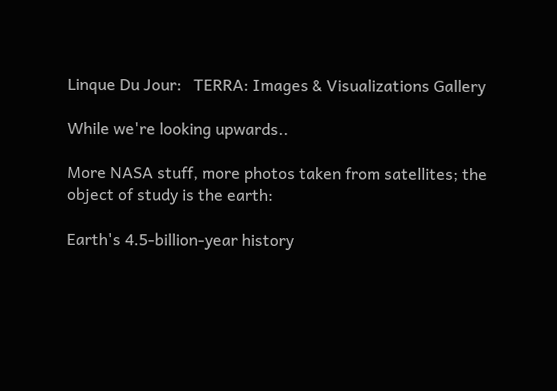Linque Du Jour:   TERRA: Images & Visualizations Gallery

While we're looking upwards..

More NASA stuff, more photos taken from satellites; the object of study is the earth:

Earth's 4.5-billion-year history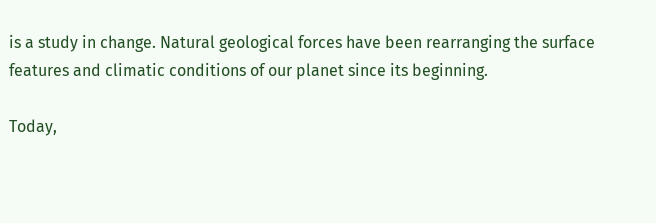is a study in change. Natural geological forces have been rearranging the surface features and climatic conditions of our planet since its beginning.

Today,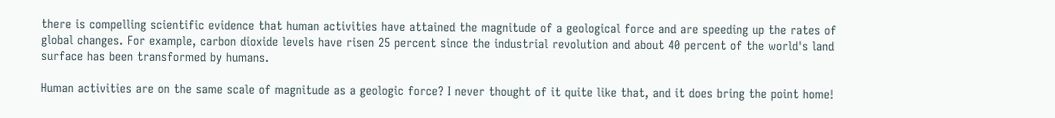there is compelling scientific evidence that human activities have attained the magnitude of a geological force and are speeding up the rates of global changes. For example, carbon dioxide levels have risen 25 percent since the industrial revolution and about 40 percent of the world's land surface has been transformed by humans.

Human activities are on the same scale of magnitude as a geologic force? I never thought of it quite like that, and it does bring the point home!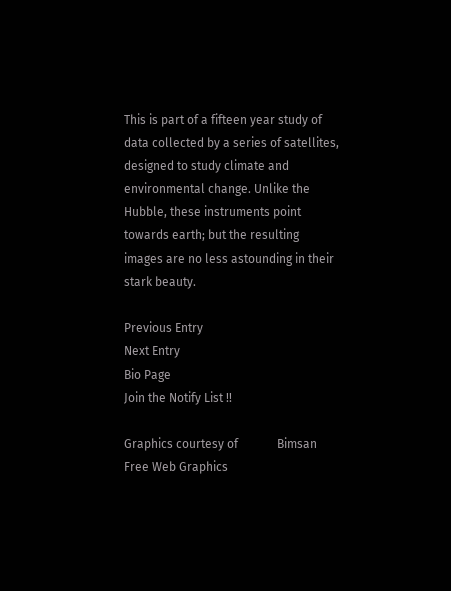This is part of a fifteen year study of data collected by a series of satellites, designed to study climate and environmental change. Unlike the Hubble, these instruments point towards earth; but the resulting images are no less astounding in their stark beauty.

Previous Entry
Next Entry
Bio Page
Join the Notify List !!

Graphics courtesy of             Bimsan Free Web Graphics